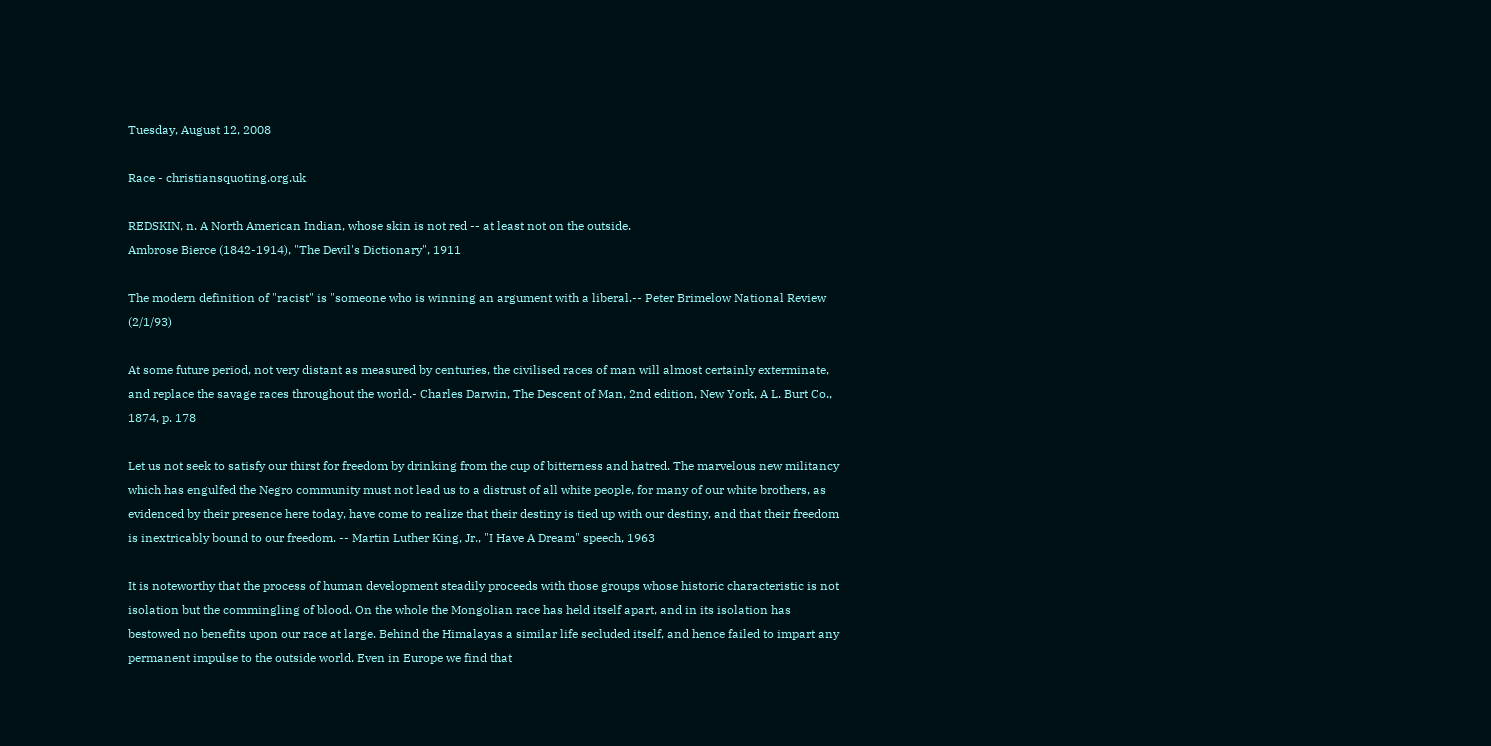Tuesday, August 12, 2008

Race - christiansquoting.org.uk

REDSKIN, n. A North American Indian, whose skin is not red -- at least not on the outside.
Ambrose Bierce (1842-1914), "The Devil's Dictionary", 1911

The modern definition of "racist" is "someone who is winning an argument with a liberal.-- Peter Brimelow National Review (2/1/93)

At some future period, not very distant as measured by centuries, the civilised races of man will almost certainly exterminate, and replace the savage races throughout the world.- Charles Darwin, The Descent of Man, 2nd edition, New York, A L. Burt Co., 1874, p. 178

Let us not seek to satisfy our thirst for freedom by drinking from the cup of bitterness and hatred. The marvelous new militancy which has engulfed the Negro community must not lead us to a distrust of all white people, for many of our white brothers, as evidenced by their presence here today, have come to realize that their destiny is tied up with our destiny, and that their freedom is inextricably bound to our freedom. -- Martin Luther King, Jr., "I Have A Dream" speech, 1963

It is noteworthy that the process of human development steadily proceeds with those groups whose historic characteristic is not isolation but the commingling of blood. On the whole the Mongolian race has held itself apart, and in its isolation has bestowed no benefits upon our race at large. Behind the Himalayas a similar life secluded itself, and hence failed to impart any permanent impulse to the outside world. Even in Europe we find that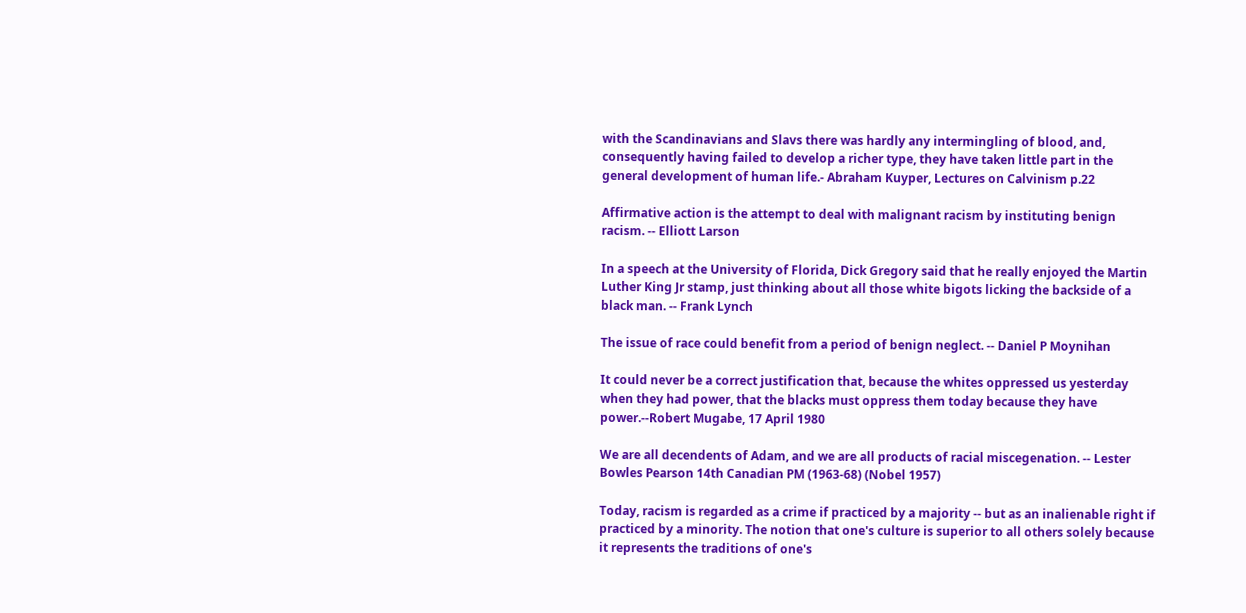with the Scandinavians and Slavs there was hardly any intermingling of blood, and, consequently having failed to develop a richer type, they have taken little part in the general development of human life.- Abraham Kuyper, Lectures on Calvinism p.22

Affirmative action is the attempt to deal with malignant racism by instituting benign racism. -- Elliott Larson

In a speech at the University of Florida, Dick Gregory said that he really enjoyed the Martin Luther King Jr stamp, just thinking about all those white bigots licking the backside of a black man. -- Frank Lynch

The issue of race could benefit from a period of benign neglect. -- Daniel P Moynihan

It could never be a correct justification that, because the whites oppressed us yesterday when they had power, that the blacks must oppress them today because they have power.--Robert Mugabe, 17 April 1980

We are all decendents of Adam, and we are all products of racial miscegenation. -- Lester Bowles Pearson 14th Canadian PM (1963-68) (Nobel 1957)

Today, racism is regarded as a crime if practiced by a majority -- but as an inalienable right if practiced by a minority. The notion that one's culture is superior to all others solely because it represents the traditions of one's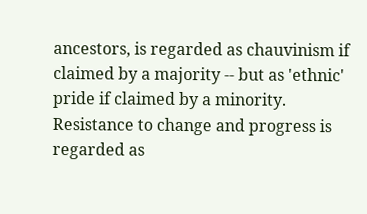ancestors, is regarded as chauvinism if claimed by a majority -- but as 'ethnic' pride if claimed by a minority. Resistance to change and progress is regarded as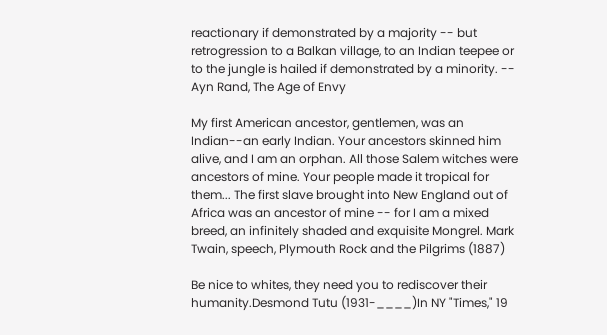reactionary if demonstrated by a majority -- but retrogression to a Balkan village, to an Indian teepee or to the jungle is hailed if demonstrated by a minority. -- Ayn Rand, The Age of Envy

My first American ancestor, gentlemen, was an Indian--an early Indian. Your ancestors skinned him alive, and I am an orphan. All those Salem witches were ancestors of mine. Your people made it tropical for them... The first slave brought into New England out of Africa was an ancestor of mine -- for I am a mixed breed, an infinitely shaded and exquisite Mongrel. Mark Twain, speech, Plymouth Rock and the Pilgrims (1887)

Be nice to whites, they need you to rediscover their humanity.Desmond Tutu (1931-____)In NY "Times," 19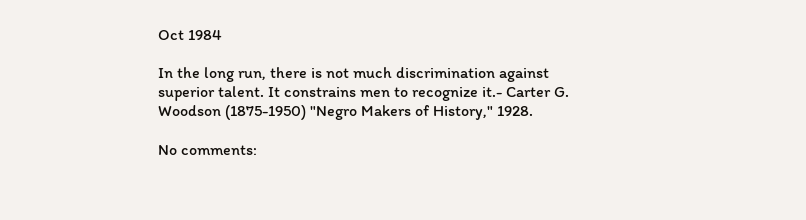Oct 1984

In the long run, there is not much discrimination against superior talent. It constrains men to recognize it.- Carter G. Woodson (1875-1950) "Negro Makers of History," 1928.

No comments: